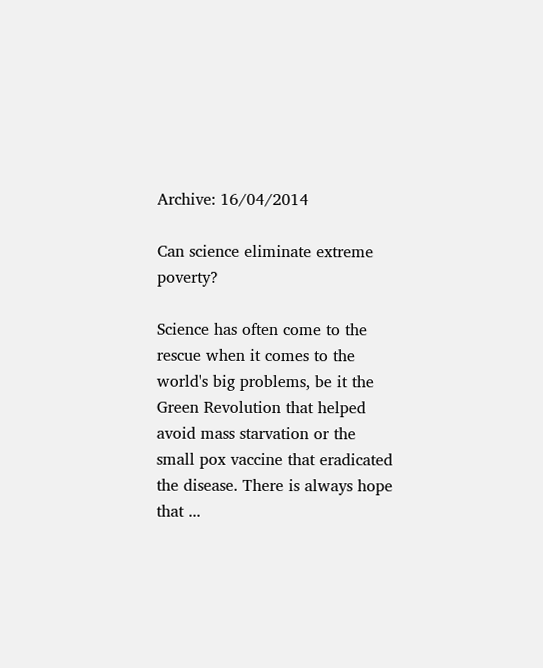Archive: 16/04/2014

Can science eliminate extreme poverty?

Science has often come to the rescue when it comes to the world's big problems, be it the Green Revolution that helped avoid mass starvation or the small pox vaccine that eradicated the disease. There is always hope that ...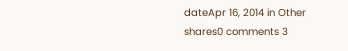dateApr 16, 2014 in Other
shares0 comments 3